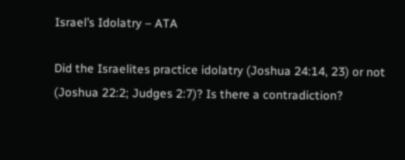Israel’s Idolatry – ATA

Did the Israelites practice idolatry (Joshua 24:14, 23) or not (Joshua 22:2; Judges 2:7)? Is there a contradiction?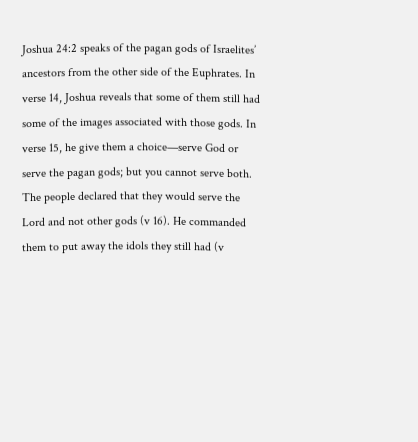Joshua 24:2 speaks of the pagan gods of Israelites’ ancestors from the other side of the Euphrates. In verse 14, Joshua reveals that some of them still had some of the images associated with those gods. In verse 15, he give them a choice—serve God or serve the pagan gods; but you cannot serve both. The people declared that they would serve the Lord and not other gods (v 16). He commanded them to put away the idols they still had (v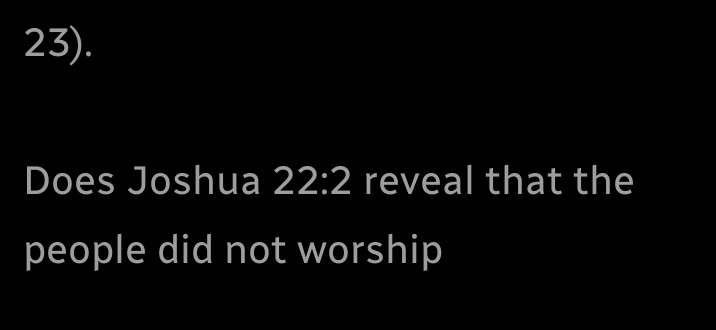23).

Does Joshua 22:2 reveal that the people did not worship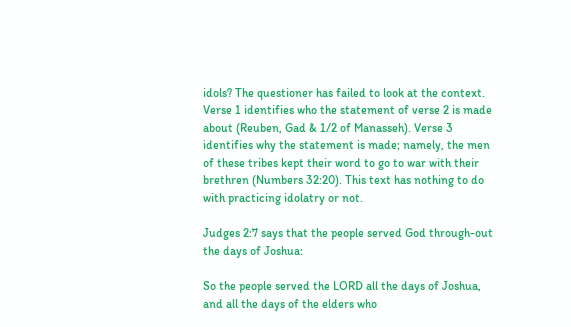idols? The questioner has failed to look at the context. Verse 1 identifies who the statement of verse 2 is made about (Reuben, Gad & 1/2 of Manasseh). Verse 3 identifies why the statement is made; namely, the men of these tribes kept their word to go to war with their brethren (Numbers 32:20). This text has nothing to do with practicing idolatry or not.

Judges 2:7 says that the people served God through-out the days of Joshua:

So the people served the LORD all the days of Joshua, and all the days of the elders who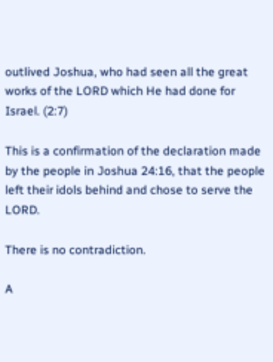outlived Joshua, who had seen all the great works of the LORD which He had done for Israel. (2:7)

This is a confirmation of the declaration made by the people in Joshua 24:16, that the people left their idols behind and chose to serve the LORD.

There is no contradiction.

A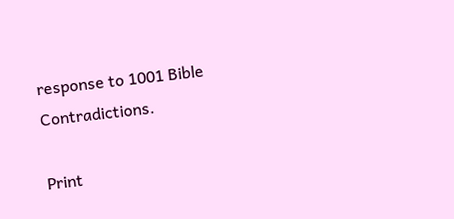response to 1001 Bible Contradictions.

Print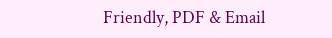Friendly, PDF & Email